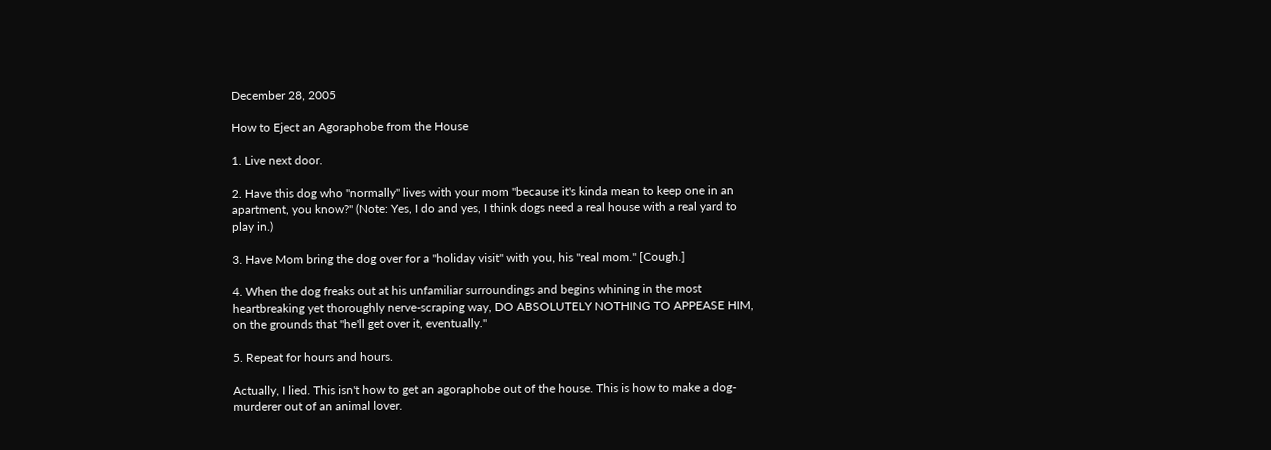December 28, 2005

How to Eject an Agoraphobe from the House

1. Live next door.

2. Have this dog who "normally" lives with your mom "because it's kinda mean to keep one in an apartment, you know?" (Note: Yes, I do and yes, I think dogs need a real house with a real yard to play in.)

3. Have Mom bring the dog over for a "holiday visit" with you, his "real mom." [Cough.]

4. When the dog freaks out at his unfamiliar surroundings and begins whining in the most heartbreaking yet thoroughly nerve-scraping way, DO ABSOLUTELY NOTHING TO APPEASE HIM, on the grounds that "he'll get over it, eventually."

5. Repeat for hours and hours.

Actually, I lied. This isn't how to get an agoraphobe out of the house. This is how to make a dog-murderer out of an animal lover.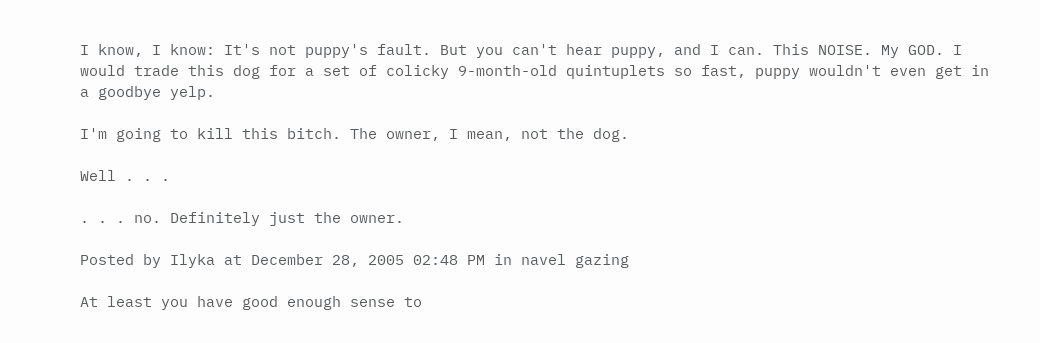I know, I know: It's not puppy's fault. But you can't hear puppy, and I can. This NOISE. My GOD. I would trade this dog for a set of colicky 9-month-old quintuplets so fast, puppy wouldn't even get in a goodbye yelp.

I'm going to kill this bitch. The owner, I mean, not the dog.

Well . . .

. . . no. Definitely just the owner.

Posted by Ilyka at December 28, 2005 02:48 PM in navel gazing

At least you have good enough sense to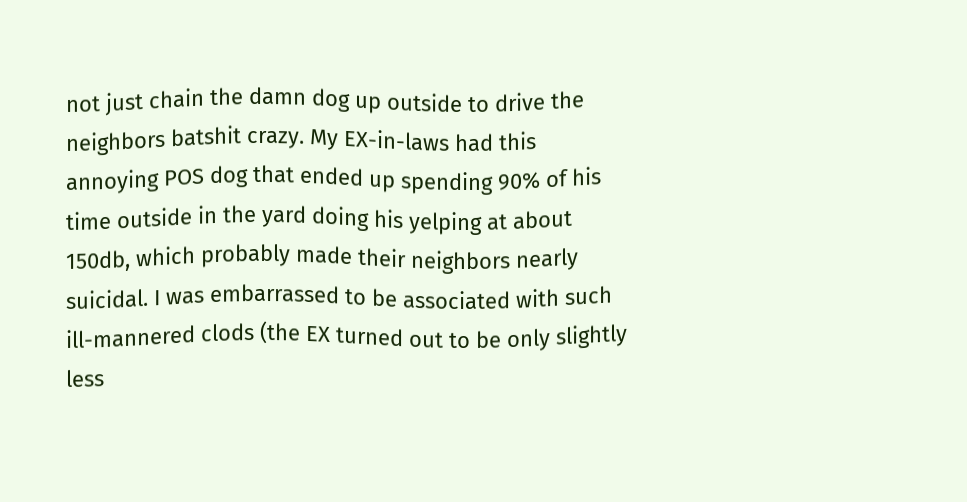not just chain the damn dog up outside to drive the neighbors batshit crazy. My EX-in-laws had this annoying POS dog that ended up spending 90% of his time outside in the yard doing his yelping at about 150db, which probably made their neighbors nearly suicidal. I was embarrassed to be associated with such ill-mannered clods (the EX turned out to be only slightly less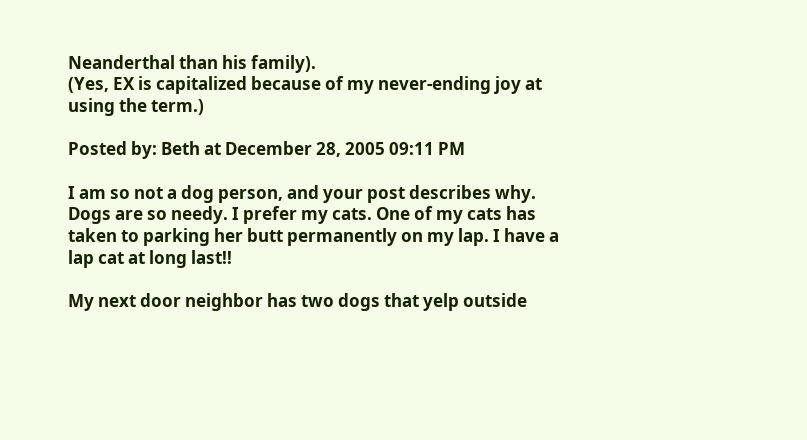Neanderthal than his family).
(Yes, EX is capitalized because of my never-ending joy at using the term.)

Posted by: Beth at December 28, 2005 09:11 PM

I am so not a dog person, and your post describes why. Dogs are so needy. I prefer my cats. One of my cats has taken to parking her butt permanently on my lap. I have a lap cat at long last!!

My next door neighbor has two dogs that yelp outside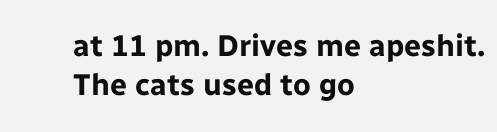at 11 pm. Drives me apeshit. The cats used to go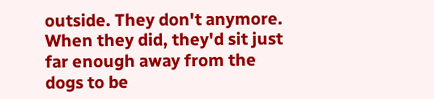outside. They don't anymore. When they did, they'd sit just far enough away from the dogs to be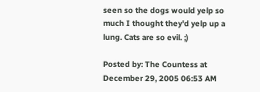seen so the dogs would yelp so much I thought they'd yelp up a lung. Cats are so evil. ;)

Posted by: The Countess at December 29, 2005 06:53 AM